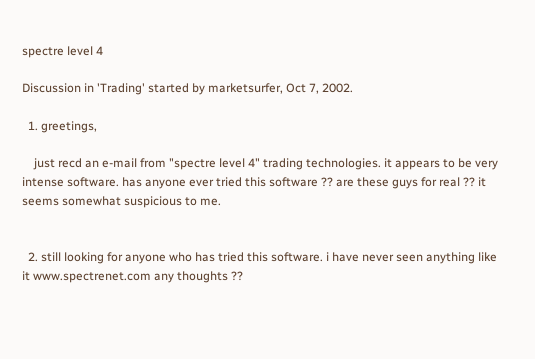spectre level 4

Discussion in 'Trading' started by marketsurfer, Oct 7, 2002.

  1. greetings,

    just recd an e-mail from "spectre level 4" trading technologies. it appears to be very intense software. has anyone ever tried this software ?? are these guys for real ?? it seems somewhat suspicious to me.


  2. still looking for anyone who has tried this software. i have never seen anything like it www.spectrenet.com any thoughts ??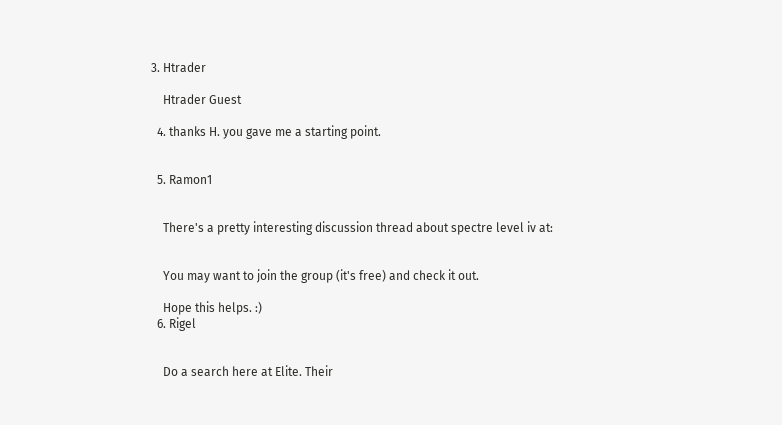3. Htrader

    Htrader Guest

  4. thanks H. you gave me a starting point.


  5. Ramon1


    There's a pretty interesting discussion thread about spectre level iv at:


    You may want to join the group (it's free) and check it out.

    Hope this helps. :)
  6. Rigel


    Do a search here at Elite. Their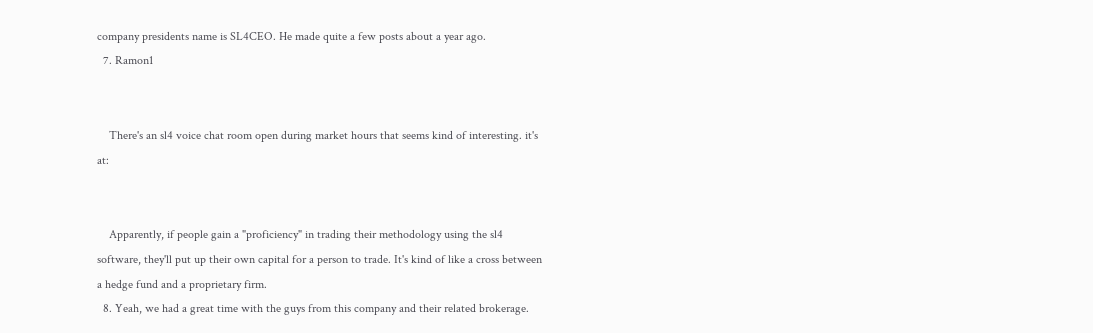company presidents name is SL4CEO. He made quite a few posts about a year ago.
  7. Ramon1


    There's an sl4 voice chat room open during market hours that seems kind of interesting. it's at:


    Apparently, if people gain a "proficiency" in trading their methodology using the sl4 software, they'll put up their own capital for a person to trade. It's kind of like a cross between a hedge fund and a proprietary firm.
  8. Yeah, we had a great time with the guys from this company and their related brokerage.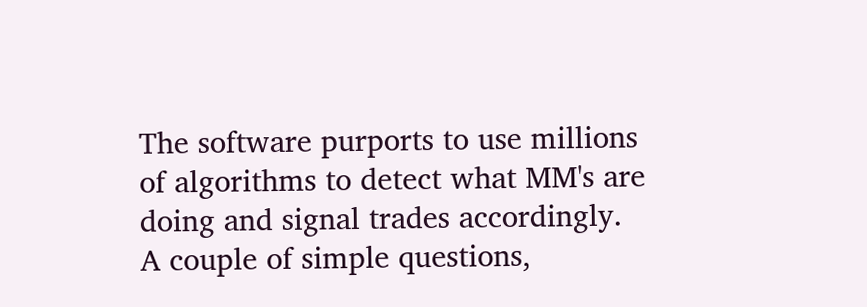The software purports to use millions of algorithms to detect what MM's are doing and signal trades accordingly. A couple of simple questions,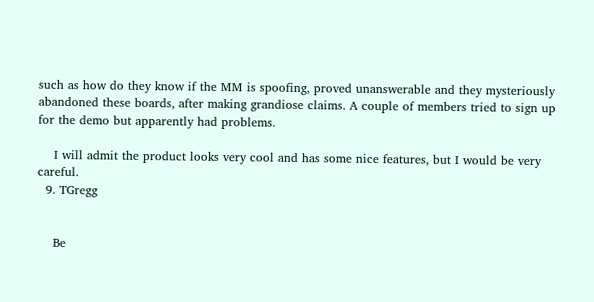such as how do they know if the MM is spoofing, proved unanswerable and they mysteriously abandoned these boards, after making grandiose claims. A couple of members tried to sign up for the demo but apparently had problems.

    I will admit the product looks very cool and has some nice features, but I would be very careful.
  9. TGregg


    Be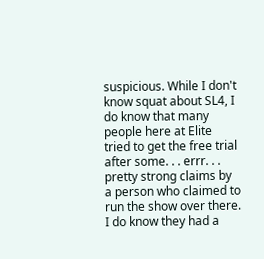suspicious. While I don't know squat about SL4, I do know that many people here at Elite tried to get the free trial after some. . . errr. . . pretty strong claims by a person who claimed to run the show over there. I do know they had a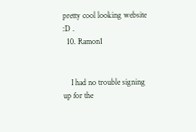pretty cool looking website :D .
  10. Ramon1


    I had no trouble signing up for the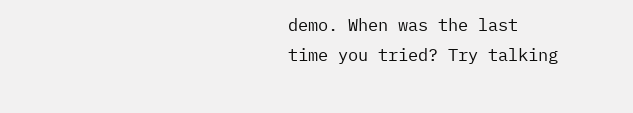demo. When was the last time you tried? Try talking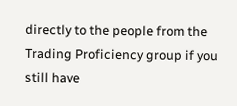directly to the people from the Trading Proficiency group if you still have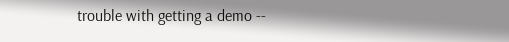trouble with getting a demo --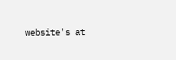website's at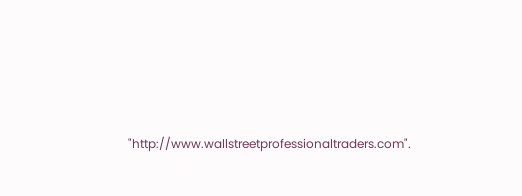"http://www.wallstreetprofessionaltraders.com".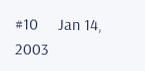#10     Jan 14, 2003